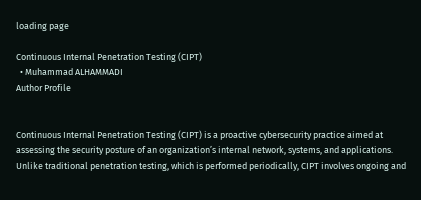loading page

Continuous Internal Penetration Testing (CIPT)
  • Muhammad ALHAMMADI
Author Profile


Continuous Internal Penetration Testing (CIPT) is a proactive cybersecurity practice aimed at assessing the security posture of an organization’s internal network, systems, and applications. Unlike traditional penetration testing, which is performed periodically, CIPT involves ongoing and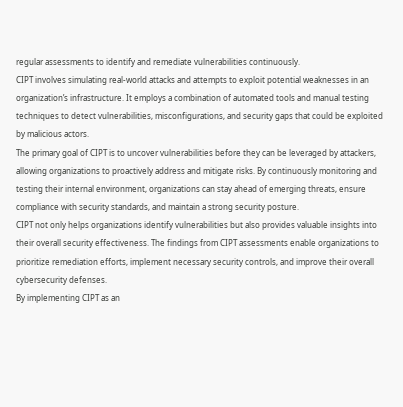regular assessments to identify and remediate vulnerabilities continuously.
CIPT involves simulating real-world attacks and attempts to exploit potential weaknesses in an organization’s infrastructure. It employs a combination of automated tools and manual testing techniques to detect vulnerabilities, misconfigurations, and security gaps that could be exploited by malicious actors.
The primary goal of CIPT is to uncover vulnerabilities before they can be leveraged by attackers, allowing organizations to proactively address and mitigate risks. By continuously monitoring and testing their internal environment, organizations can stay ahead of emerging threats, ensure compliance with security standards, and maintain a strong security posture.
CIPT not only helps organizations identify vulnerabilities but also provides valuable insights into their overall security effectiveness. The findings from CIPT assessments enable organizations to prioritize remediation efforts, implement necessary security controls, and improve their overall cybersecurity defenses.
By implementing CIPT as an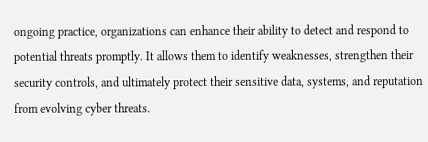ongoing practice, organizations can enhance their ability to detect and respond to potential threats promptly. It allows them to identify weaknesses, strengthen their security controls, and ultimately protect their sensitive data, systems, and reputation from evolving cyber threats.